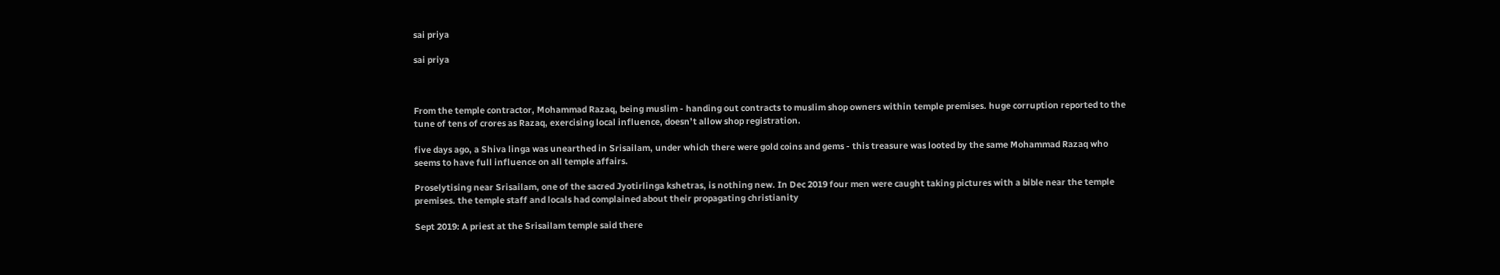sai priya

sai priya



From the temple contractor, Mohammad Razaq, being muslim - handing out contracts to muslim shop owners within temple premises. huge corruption reported to the tune of tens of crores as Razaq, exercising local influence, doesn’t allow shop registration.

five days ago, a Shiva linga was unearthed in Srisailam, under which there were gold coins and gems - this treasure was looted by the same Mohammad Razaq who seems to have full influence on all temple affairs.

Proselytising near Srisailam, one of the sacred Jyotirlinga kshetras, is nothing new. In Dec 2019 four men were caught taking pictures with a bible near the temple premises. the temple staff and locals had complained about their propagating christianity

Sept 2019: A priest at the Srisailam temple said there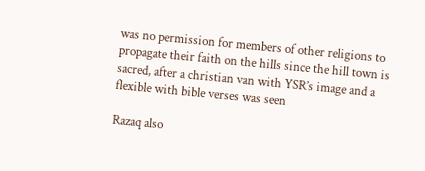was no permission for members of other religions to propagate their faith on the hills since the hill town is sacred, after a christian van with YSR’s image and a flexible with bible verses was seen

Razaq also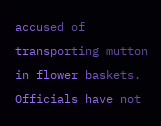accused of transporting mutton in flower baskets. Officials have not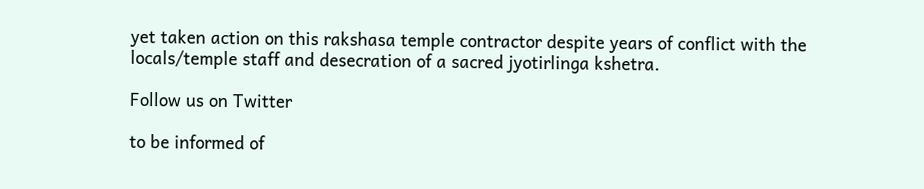yet taken action on this rakshasa temple contractor despite years of conflict with the locals/temple staff and desecration of a sacred jyotirlinga kshetra.

Follow us on Twitter

to be informed of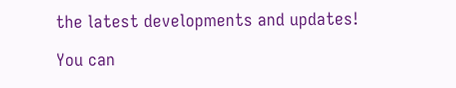the latest developments and updates!

You can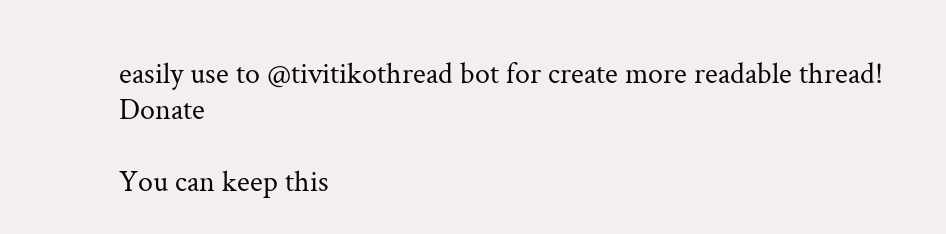easily use to @tivitikothread bot for create more readable thread!
Donate

You can keep this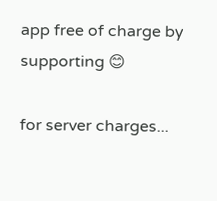app free of charge by supporting 😊

for server charges...